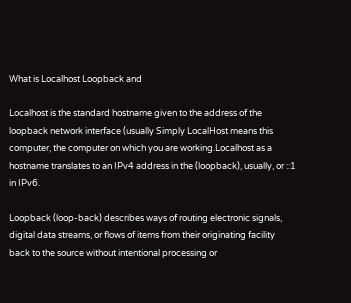What is Localhost Loopback and

Localhost is the standard hostname given to the address of the loopback network interface (usually Simply LocalHost means this computer, the computer on which you are working.Localhost as a hostname translates to an IPv4 address in the (loopback), usually, or ::1 in IPv6.

Loopback (loop-back) describes ways of routing electronic signals, digital data streams, or flows of items from their originating facility back to the source without intentional processing or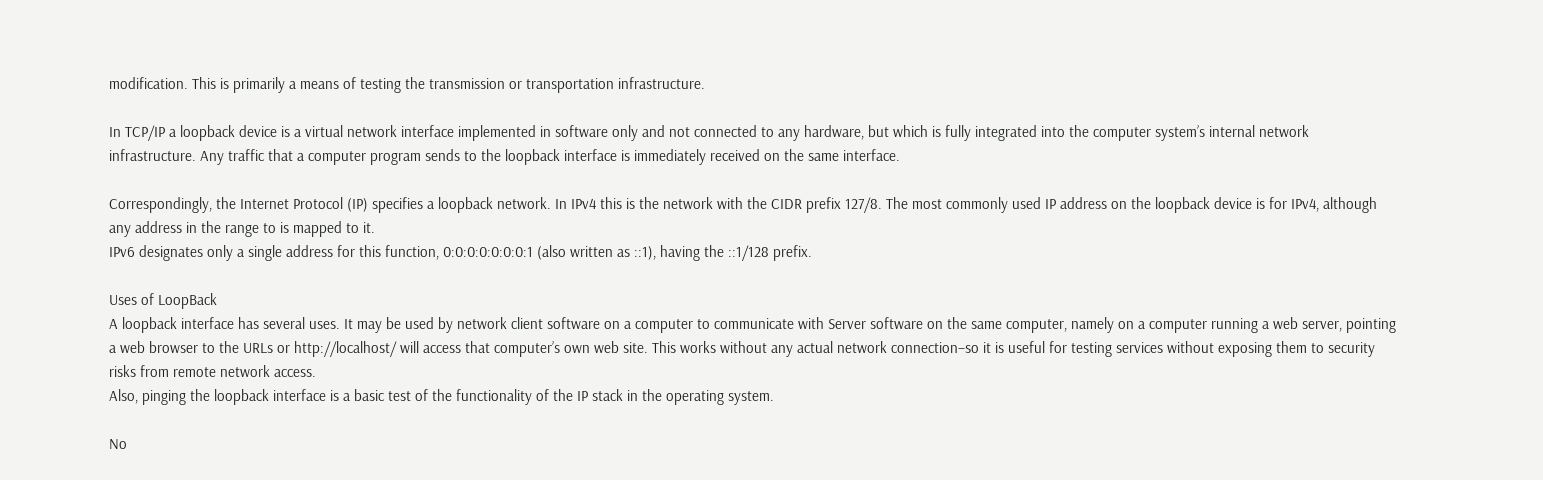modification. This is primarily a means of testing the transmission or transportation infrastructure.

In TCP/IP a loopback device is a virtual network interface implemented in software only and not connected to any hardware, but which is fully integrated into the computer system’s internal network infrastructure. Any traffic that a computer program sends to the loopback interface is immediately received on the same interface.

Correspondingly, the Internet Protocol (IP) specifies a loopback network. In IPv4 this is the network with the CIDR prefix 127/8. The most commonly used IP address on the loopback device is for IPv4, although any address in the range to is mapped to it.
IPv6 designates only a single address for this function, 0:0:0:0:0:0:0:1 (also written as ::1), having the ::1/128 prefix.

Uses of LoopBack
A loopback interface has several uses. It may be used by network client software on a computer to communicate with Server software on the same computer, namely on a computer running a web server, pointing a web browser to the URLs or http://localhost/ will access that computer’s own web site. This works without any actual network connection–so it is useful for testing services without exposing them to security risks from remote network access.
Also, pinging the loopback interface is a basic test of the functionality of the IP stack in the operating system.

No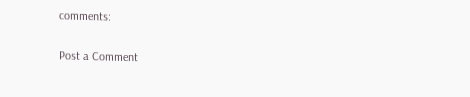comments:

Post a Comment